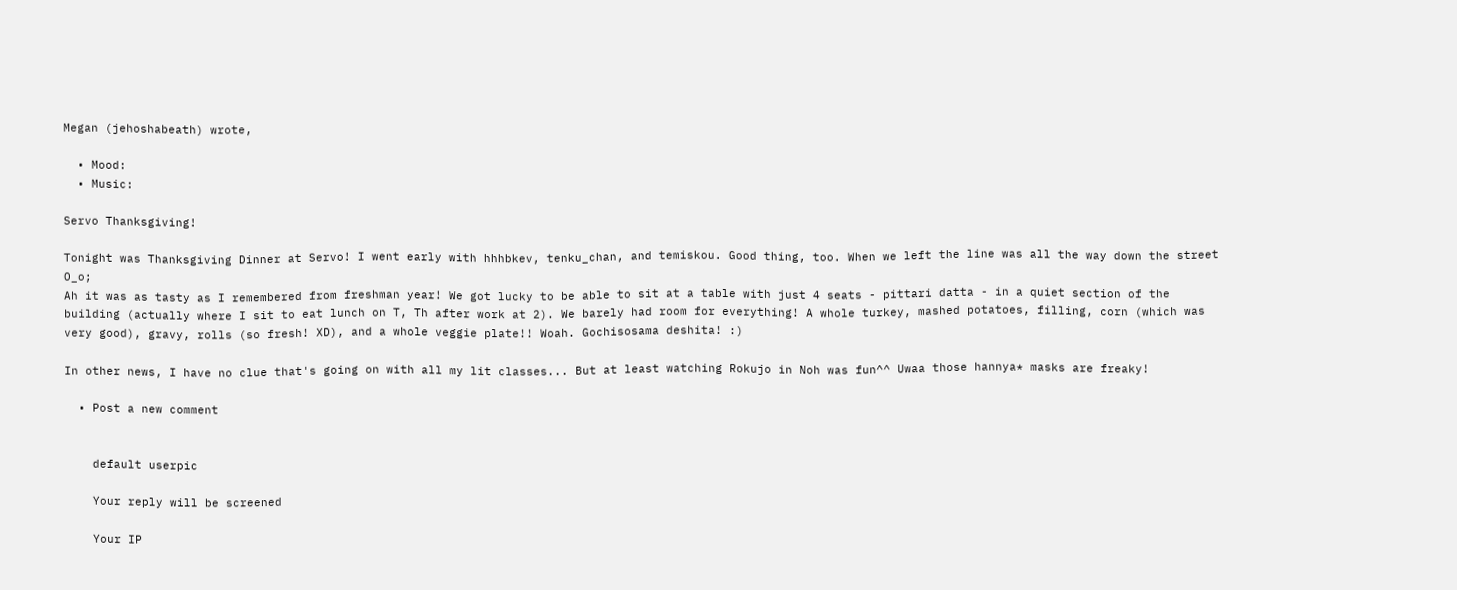Megan (jehoshabeath) wrote,

  • Mood:
  • Music:

Servo Thanksgiving!

Tonight was Thanksgiving Dinner at Servo! I went early with hhhbkev, tenku_chan, and temiskou. Good thing, too. When we left the line was all the way down the street O_o;
Ah it was as tasty as I remembered from freshman year! We got lucky to be able to sit at a table with just 4 seats - pittari datta - in a quiet section of the building (actually where I sit to eat lunch on T, Th after work at 2). We barely had room for everything! A whole turkey, mashed potatoes, filling, corn (which was very good), gravy, rolls (so fresh! XD), and a whole veggie plate!! Woah. Gochisosama deshita! :)

In other news, I have no clue that's going on with all my lit classes... But at least watching Rokujo in Noh was fun^^ Uwaa those hannya* masks are freaky!

  • Post a new comment


    default userpic

    Your reply will be screened

    Your IP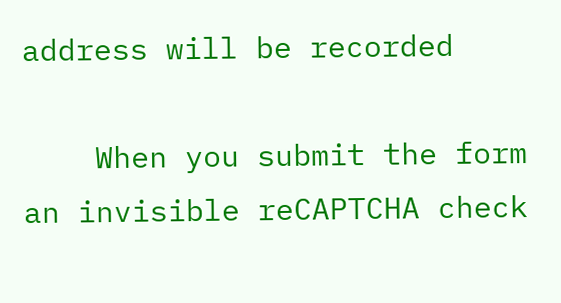address will be recorded

    When you submit the form an invisible reCAPTCHA check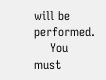will be performed.
    You must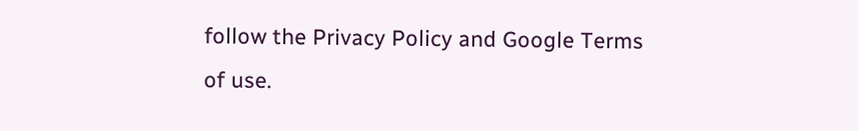follow the Privacy Policy and Google Terms of use.